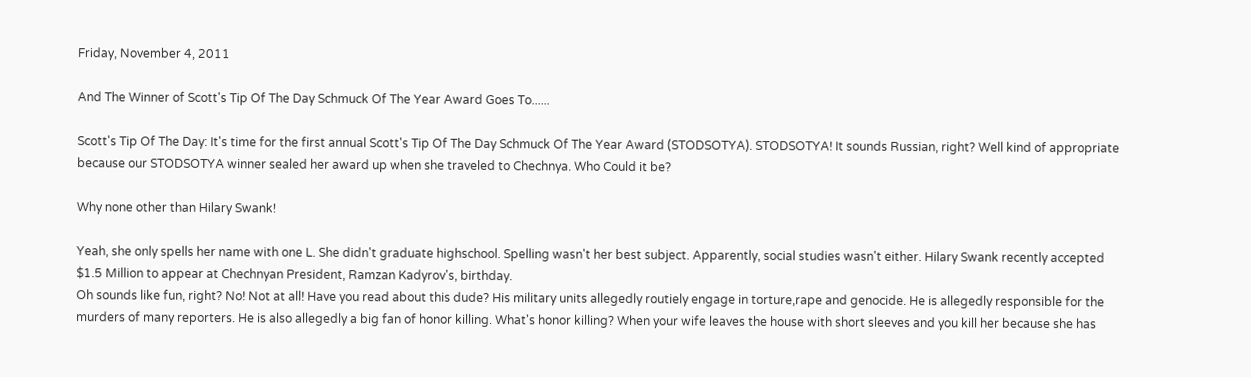Friday, November 4, 2011

And The Winner of Scott's Tip Of The Day Schmuck Of The Year Award Goes To......

Scott's Tip Of The Day: It's time for the first annual Scott's Tip Of The Day Schmuck Of The Year Award (STODSOTYA). STODSOTYA! It sounds Russian, right? Well kind of appropriate because our STODSOTYA winner sealed her award up when she traveled to Chechnya. Who Could it be?

Why none other than Hilary Swank!

Yeah, she only spells her name with one L. She didn't graduate highschool. Spelling wasn't her best subject. Apparently, social studies wasn't either. Hilary Swank recently accepted $1.5 Million to appear at Chechnyan President, Ramzan Kadyrov's, birthday.
Oh sounds like fun, right? No! Not at all! Have you read about this dude? His military units allegedly routiely engage in torture,rape and genocide. He is allegedly responsible for the murders of many reporters. He is also allegedly a big fan of honor killing. What's honor killing? When your wife leaves the house with short sleeves and you kill her because she has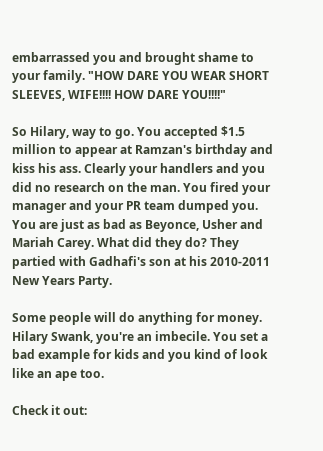embarrassed you and brought shame to your family. "HOW DARE YOU WEAR SHORT SLEEVES, WIFE!!!! HOW DARE YOU!!!!"

So Hilary, way to go. You accepted $1.5 million to appear at Ramzan's birthday and kiss his ass. Clearly your handlers and you did no research on the man. You fired your manager and your PR team dumped you. You are just as bad as Beyonce, Usher and Mariah Carey. What did they do? They partied with Gadhafi's son at his 2010-2011 New Years Party.

Some people will do anything for money. Hilary Swank, you're an imbecile. You set a bad example for kids and you kind of look like an ape too.

Check it out: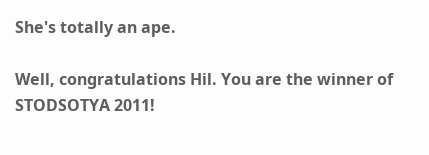She's totally an ape.

Well, congratulations Hil. You are the winner of STODSOTYA 2011!